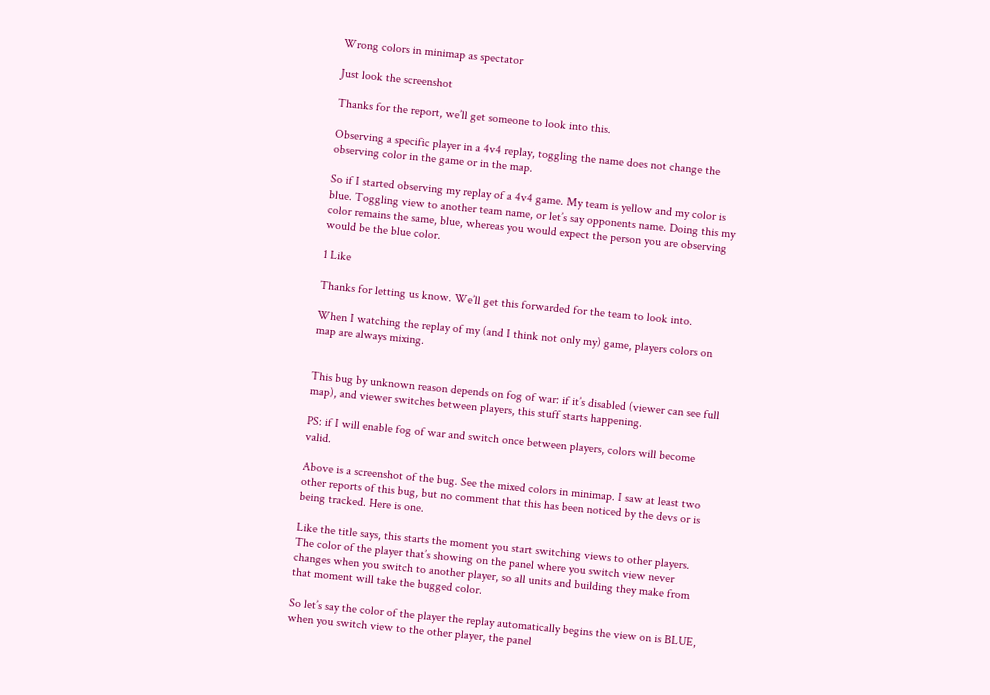Wrong colors in minimap as spectator

Just look the screenshot

Thanks for the report, we’ll get someone to look into this.

Observing a specific player in a 4v4 replay, toggling the name does not change the observing color in the game or in the map.

So if I started observing my replay of a 4v4 game. My team is yellow and my color is blue. Toggling view to another team name, or let’s say opponents name. Doing this my color remains the same, blue, whereas you would expect the person you are observing would be the blue color.

1 Like

Thanks for letting us know. We’ll get this forwarded for the team to look into.

When I watching the replay of my (and I think not only my) game, players colors on map are always mixing.


This bug by unknown reason depends on fog of war: if it’s disabled (viewer can see full map), and viewer switches between players, this stuff starts happening.

PS: if I will enable fog of war and switch once between players, colors will become valid.

Above is a screenshot of the bug. See the mixed colors in minimap. I saw at least two other reports of this bug, but no comment that this has been noticed by the devs or is being tracked. Here is one.

Like the title says, this starts the moment you start switching views to other players. The color of the player that’s showing on the panel where you switch view never changes when you switch to another player, so all units and building they make from that moment will take the bugged color.

So let’s say the color of the player the replay automatically begins the view on is BLUE, when you switch view to the other player, the panel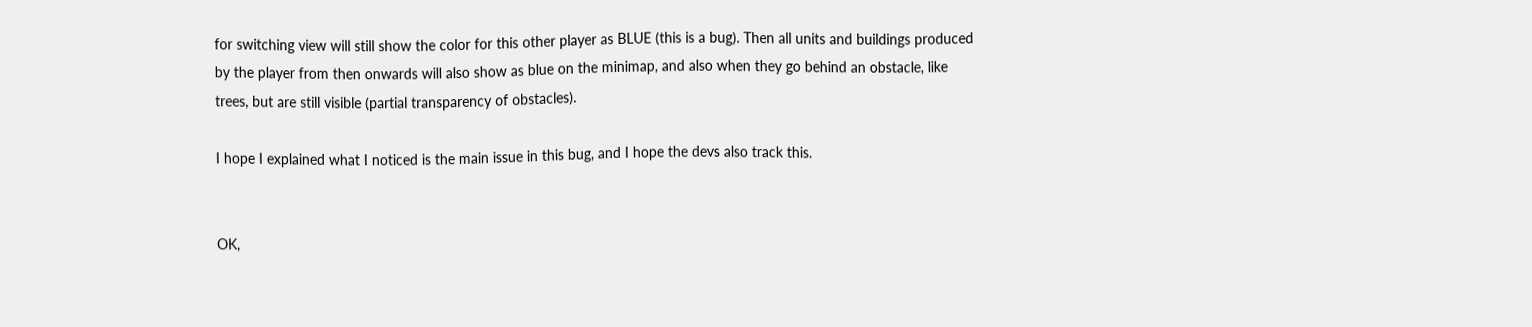for switching view will still show the color for this other player as BLUE (this is a bug). Then all units and buildings produced by the player from then onwards will also show as blue on the minimap, and also when they go behind an obstacle, like trees, but are still visible (partial transparency of obstacles).

I hope I explained what I noticed is the main issue in this bug, and I hope the devs also track this.


OK,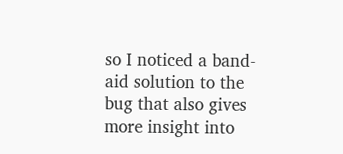so I noticed a band-aid solution to the bug that also gives more insight into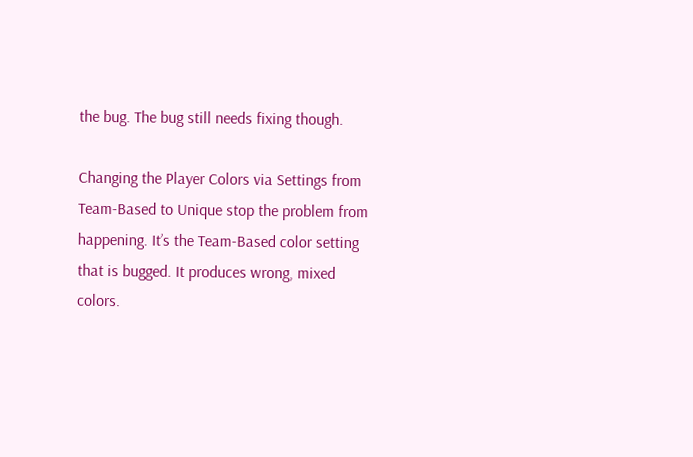the bug. The bug still needs fixing though.

Changing the Player Colors via Settings from Team-Based to Unique stop the problem from happening. It’s the Team-Based color setting that is bugged. It produces wrong, mixed colors.